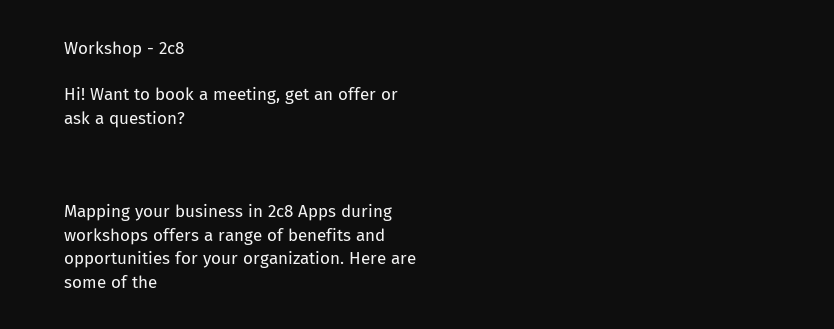Workshop - 2c8

Hi! Want to book a meeting, get an offer or ask a question?



Mapping your business in 2c8 Apps during workshops offers a range of benefits and opportunities for your organization. Here are some of the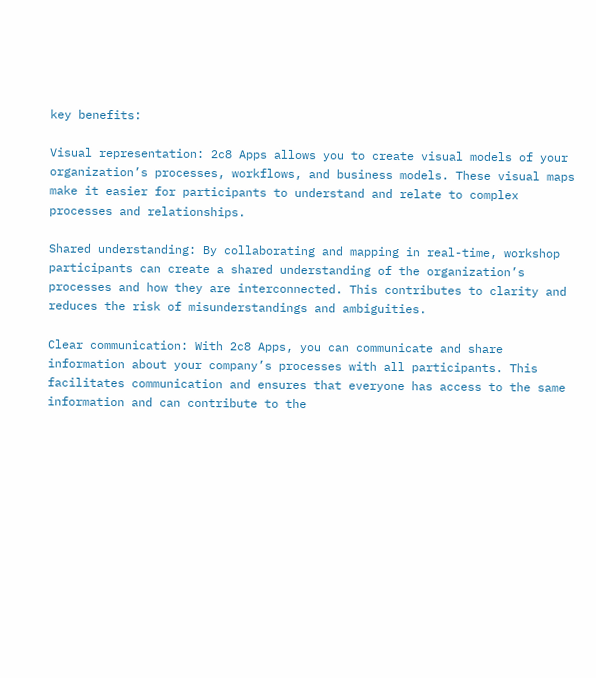key benefits:

Visual representation: 2c8 Apps allows you to create visual models of your organization’s processes, workflows, and business models. These visual maps make it easier for participants to understand and relate to complex processes and relationships.

Shared understanding: By collaborating and mapping in real-time, workshop participants can create a shared understanding of the organization’s processes and how they are interconnected. This contributes to clarity and reduces the risk of misunderstandings and ambiguities.

Clear communication: With 2c8 Apps, you can communicate and share information about your company’s processes with all participants. This facilitates communication and ensures that everyone has access to the same information and can contribute to the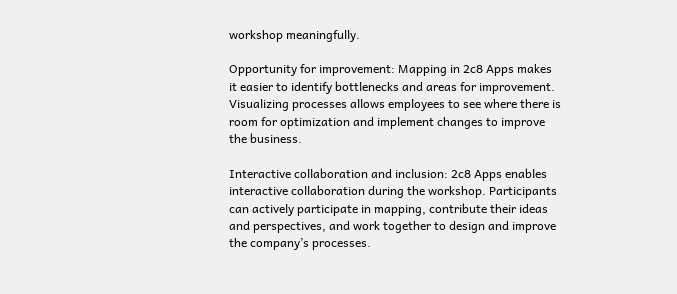workshop meaningfully.

Opportunity for improvement: Mapping in 2c8 Apps makes it easier to identify bottlenecks and areas for improvement. Visualizing processes allows employees to see where there is room for optimization and implement changes to improve the business.

Interactive collaboration and inclusion: 2c8 Apps enables interactive collaboration during the workshop. Participants can actively participate in mapping, contribute their ideas and perspectives, and work together to design and improve the company’s processes.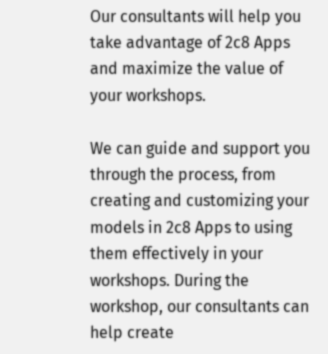Our consultants will help you take advantage of 2c8 Apps and maximize the value of your workshops.

We can guide and support you through the process, from creating and customizing your models in 2c8 Apps to using them effectively in your workshops. During the workshop, our consultants can help create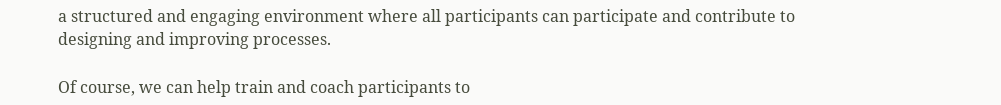a structured and engaging environment where all participants can participate and contribute to designing and improving processes.

Of course, we can help train and coach participants to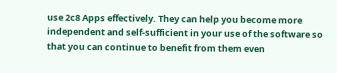use 2c8 Apps effectively. They can help you become more independent and self-sufficient in your use of the software so that you can continue to benefit from them even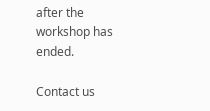after the workshop has ended.

Contact us